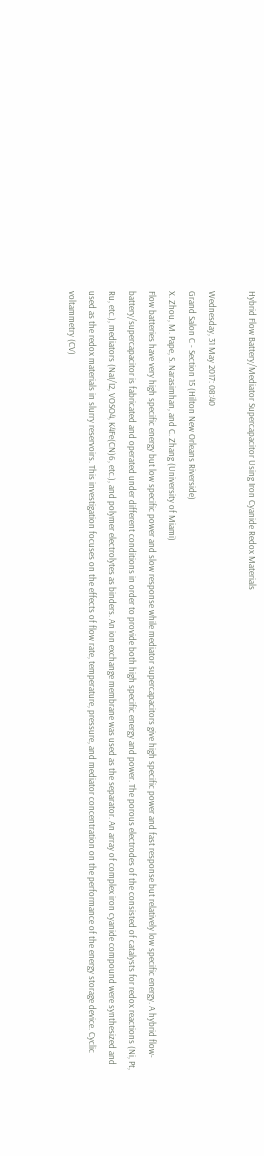Hybrid Flow Battery/Mediator Supercapacitor Using Iron Cyanide Redox Materials

Wednesday, 31 May 2017: 08:40
Grand Salon C - Section 15 (Hilton New Orleans Riverside)
X. Zhou, M. Pape, S. Narasimhan, and C. Zhang (University of Miami)
Flow batteries have very high specific energy but low specific power and slow response while mediator supercapacitors give high specific power and fast response but relatively low specific energy. A hybrid flow-battery/supercapacitor is fabricated and operated under different conditions in order to provide both high specific energy and power. The porous electrodes of the consisted of catalysts for redox reactions (Ni, Pt, Ru, etc.), mediators (NaI/I2, VOSO4, K4Fe(CN)6, etc.), and polymer electrolytes as binders. An ion exchange membrane was used as the separator. An array of complex iron cyanide compound were synthesized and used as the redox materials in slurry reservoirs. This investigation focuses on the effects of flow rate, temperature, pressure, and mediator concentration on the performance of the energy storage device. Cyclic voltammetry (CV)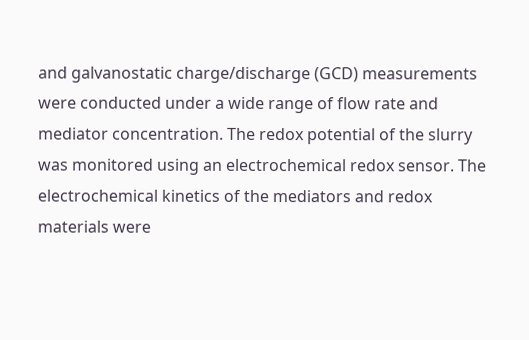and galvanostatic charge/discharge (GCD) measurements were conducted under a wide range of flow rate and mediator concentration. The redox potential of the slurry was monitored using an electrochemical redox sensor. The electrochemical kinetics of the mediators and redox materials were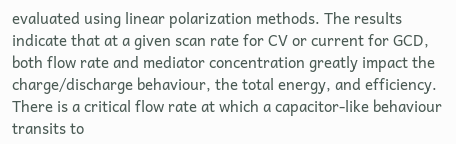evaluated using linear polarization methods. The results indicate that at a given scan rate for CV or current for GCD, both flow rate and mediator concentration greatly impact the charge/discharge behaviour, the total energy, and efficiency. There is a critical flow rate at which a capacitor-like behaviour transits to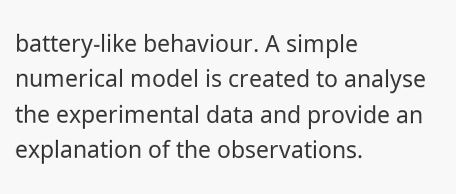battery-like behaviour. A simple numerical model is created to analyse the experimental data and provide an explanation of the observations.